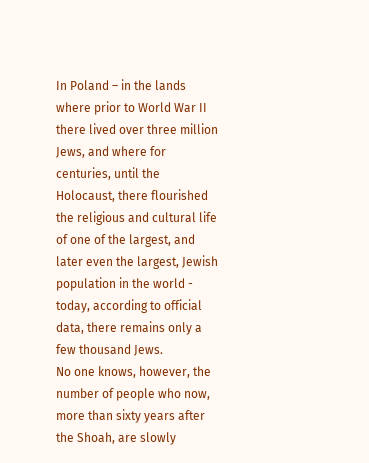In Poland – in the lands where prior to World War II there lived over three million Jews, and where for centuries, until the Holocaust, there flourished the religious and cultural life of one of the largest, and later even the largest, Jewish population in the world - today, according to official data, there remains only a few thousand Jews.
No one knows, however, the number of people who now, more than sixty years after the Shoah, are slowly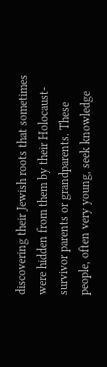discovering their Jewish roots that sometimes were hidden from them by their Holocaust-survivor parents or grandparents. These people, often very young, seek knowledge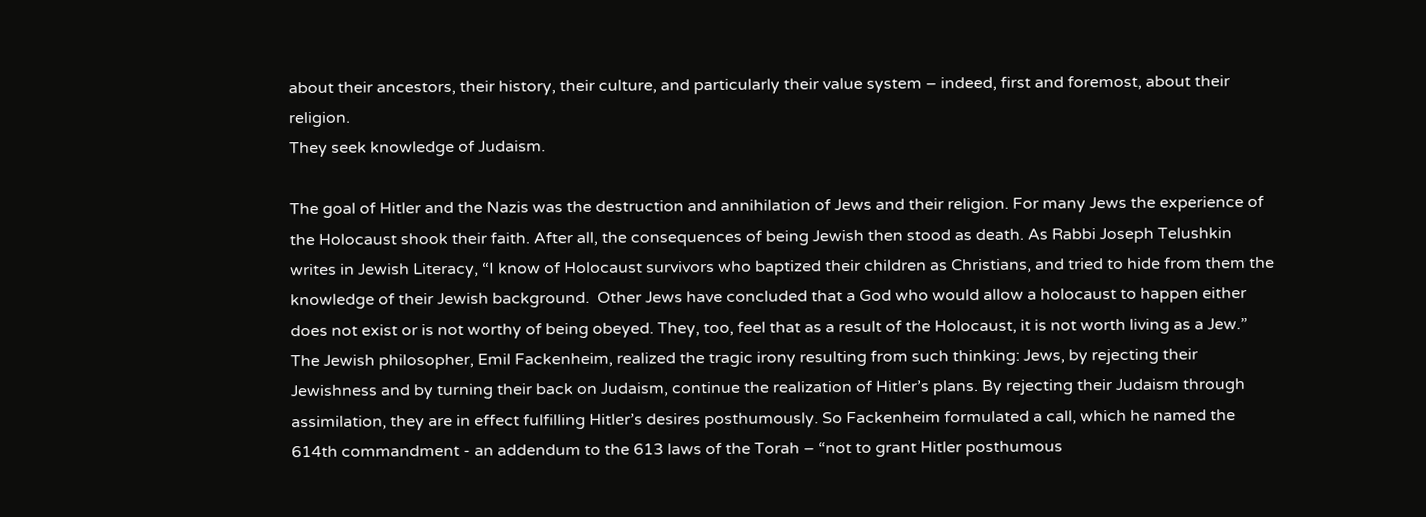about their ancestors, their history, their culture, and particularly their value system – indeed, first and foremost, about their religion.
They seek knowledge of Judaism.

The goal of Hitler and the Nazis was the destruction and annihilation of Jews and their religion. For many Jews the experience of the Holocaust shook their faith. After all, the consequences of being Jewish then stood as death. As Rabbi Joseph Telushkin writes in Jewish Literacy, “I know of Holocaust survivors who baptized their children as Christians, and tried to hide from them the knowledge of their Jewish background.  Other Jews have concluded that a God who would allow a holocaust to happen either does not exist or is not worthy of being obeyed. They, too, feel that as a result of the Holocaust, it is not worth living as a Jew.”
The Jewish philosopher, Emil Fackenheim, realized the tragic irony resulting from such thinking: Jews, by rejecting their Jewishness and by turning their back on Judaism, continue the realization of Hitler’s plans. By rejecting their Judaism through assimilation, they are in effect fulfilling Hitler’s desires posthumously. So Fackenheim formulated a call, which he named the 614th commandment - an addendum to the 613 laws of the Torah – “not to grant Hitler posthumous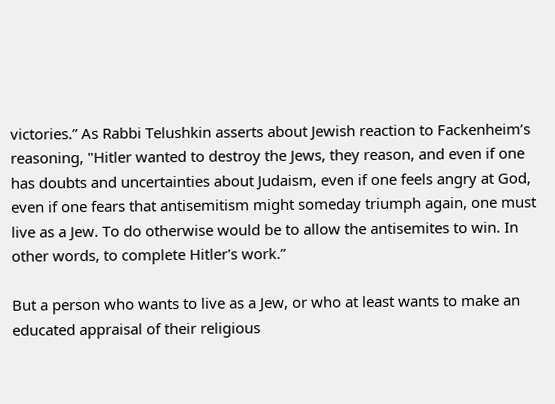victories.” As Rabbi Telushkin asserts about Jewish reaction to Fackenheim’s reasoning, "Hitler wanted to destroy the Jews, they reason, and even if one has doubts and uncertainties about Judaism, even if one feels angry at God, even if one fears that antisemitism might someday triumph again, one must live as a Jew. To do otherwise would be to allow the antisemites to win. In other words, to complete Hitler's work.”

But a person who wants to live as a Jew, or who at least wants to make an educated appraisal of their religious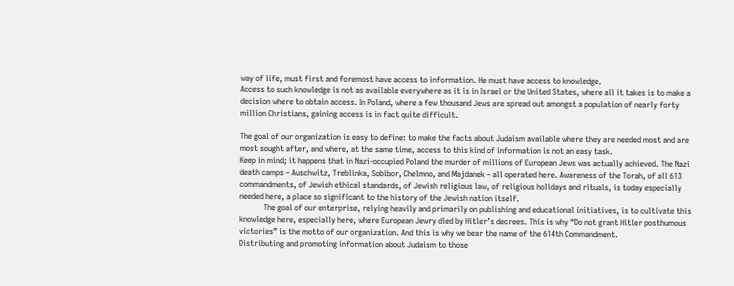way of life, must first and foremost have access to information. He must have access to knowledge.
Access to such knowledge is not as available everywhere as it is in Israel or the United States, where all it takes is to make a decision where to obtain access. In Poland, where a few thousand Jews are spread out amongst a population of nearly forty million Christians, gaining access is in fact quite difficult.

The goal of our organization is easy to define: to make the facts about Judaism available where they are needed most and are most sought after, and where, at the same time, access to this kind of information is not an easy task.
Keep in mind; it happens that in Nazi-occupied Poland the murder of millions of European Jews was actually achieved. The Nazi death camps – Auschwitz, Treblinka, Sobibor, Chelmno, and Majdanek – all operated here. Awareness of the Torah, of all 613 commandments, of Jewish ethical standards, of Jewish religious law, of religious holidays and rituals, is today especially needed here, a place so significant to the history of the Jewish nation itself.
            The goal of our enterprise, relying heavily and primarily on publishing and educational initiatives, is to cultivate this knowledge here, especially here, where European Jewry died by Hitler’s decrees. This is why “Do not grant Hitler posthumous victories” is the motto of our organization. And this is why we bear the name of the 614th Commandment.
Distributing and promoting information about Judaism to those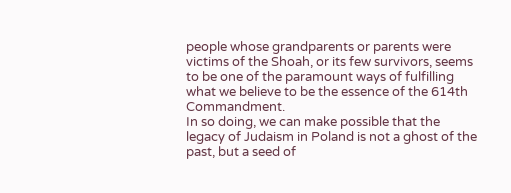people whose grandparents or parents were victims of the Shoah, or its few survivors, seems to be one of the paramount ways of fulfilling what we believe to be the essence of the 614th Commandment.
In so doing, we can make possible that the legacy of Judaism in Poland is not a ghost of the past, but a seed of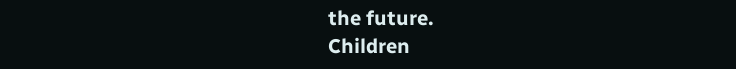the future.
Children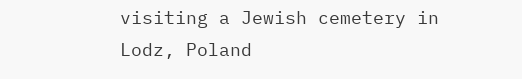visiting a Jewish cemetery in Lodz, Poland